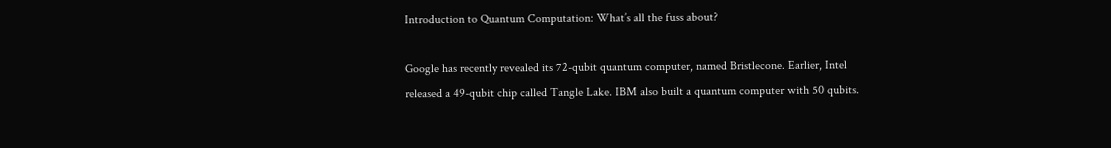Introduction to Quantum Computation: What’s all the fuss about?

Google has recently revealed its 72-qubit quantum computer, named Bristlecone. Earlier, Intel released a 49-qubit chip called Tangle Lake. IBM also built a quantum computer with 50 qubits.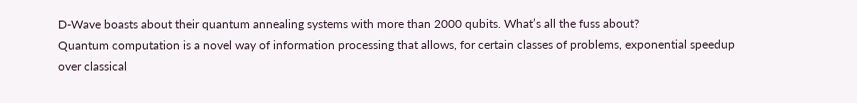D-Wave boasts about their quantum annealing systems with more than 2000 qubits. What’s all the fuss about?
Quantum computation is a novel way of information processing that allows, for certain classes of problems, exponential speedup over classical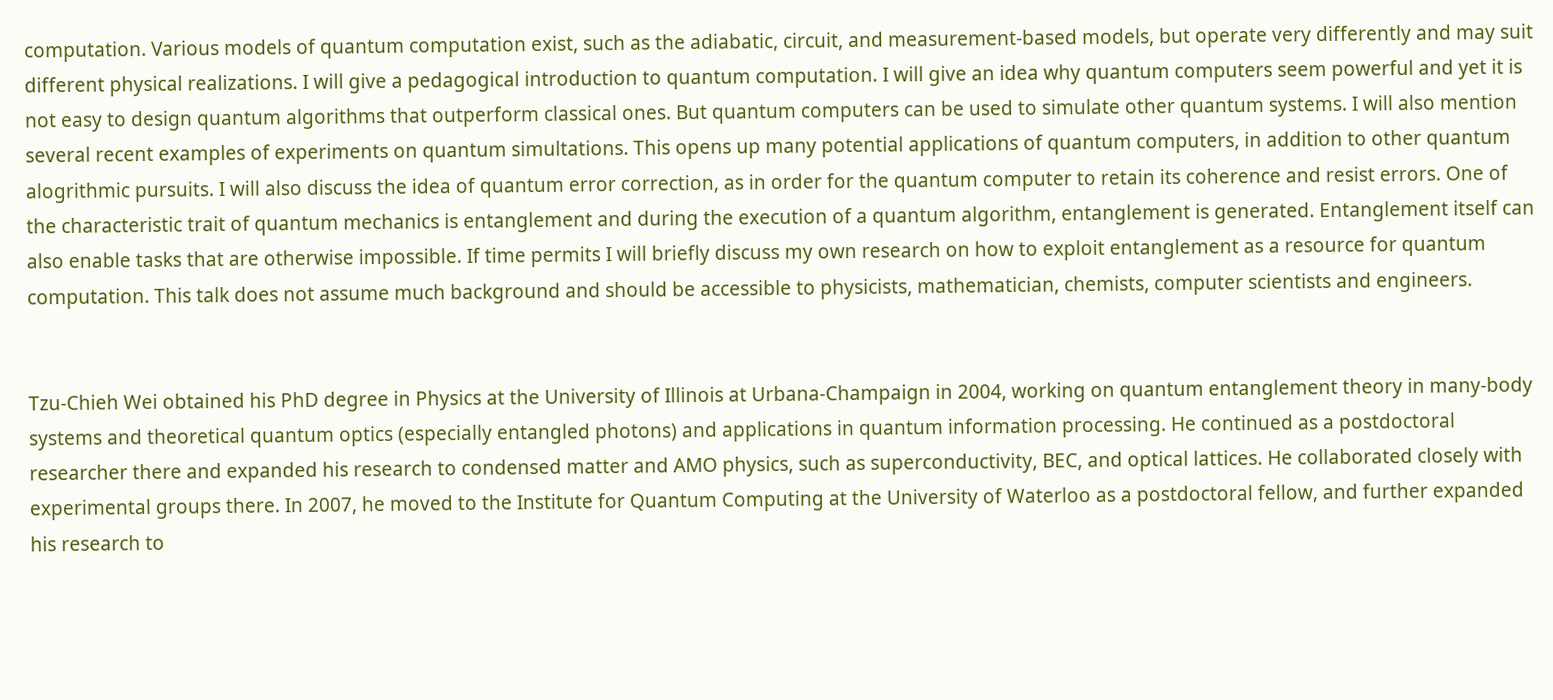computation. Various models of quantum computation exist, such as the adiabatic, circuit, and measurement-based models, but operate very differently and may suit different physical realizations. I will give a pedagogical introduction to quantum computation. I will give an idea why quantum computers seem powerful and yet it is not easy to design quantum algorithms that outperform classical ones. But quantum computers can be used to simulate other quantum systems. I will also mention several recent examples of experiments on quantum simultations. This opens up many potential applications of quantum computers, in addition to other quantum alogrithmic pursuits. I will also discuss the idea of quantum error correction, as in order for the quantum computer to retain its coherence and resist errors. One of the characteristic trait of quantum mechanics is entanglement and during the execution of a quantum algorithm, entanglement is generated. Entanglement itself can also enable tasks that are otherwise impossible. If time permits I will briefly discuss my own research on how to exploit entanglement as a resource for quantum computation. This talk does not assume much background and should be accessible to physicists, mathematician, chemists, computer scientists and engineers.


Tzu-Chieh Wei obtained his PhD degree in Physics at the University of Illinois at Urbana-Champaign in 2004, working on quantum entanglement theory in many-body systems and theoretical quantum optics (especially entangled photons) and applications in quantum information processing. He continued as a postdoctoral researcher there and expanded his research to condensed matter and AMO physics, such as superconductivity, BEC, and optical lattices. He collaborated closely with experimental groups there. In 2007, he moved to the Institute for Quantum Computing at the University of Waterloo as a postdoctoral fellow, and further expanded his research to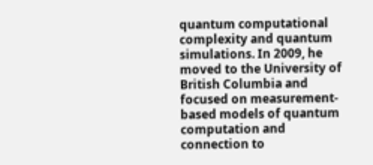quantum computational complexity and quantum simulations. In 2009, he moved to the University of British Columbia and focused on measurement-based models of quantum computation and connection to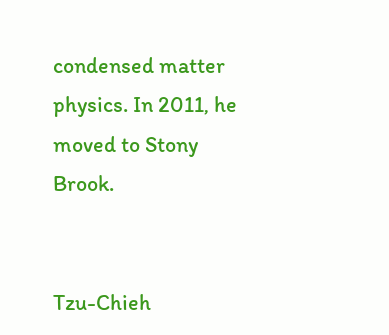condensed matter physics. In 2011, he moved to Stony Brook.


Tzu-Chieh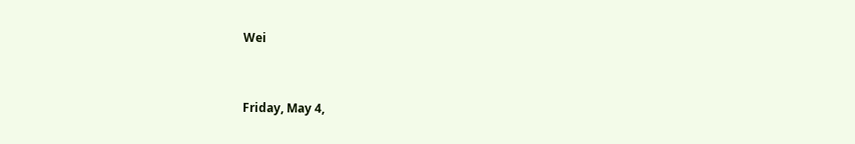Wei


Friday, May 4,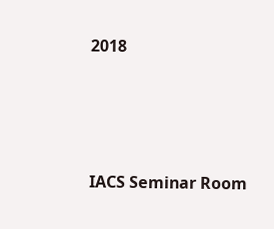2018




IACS Seminar Room